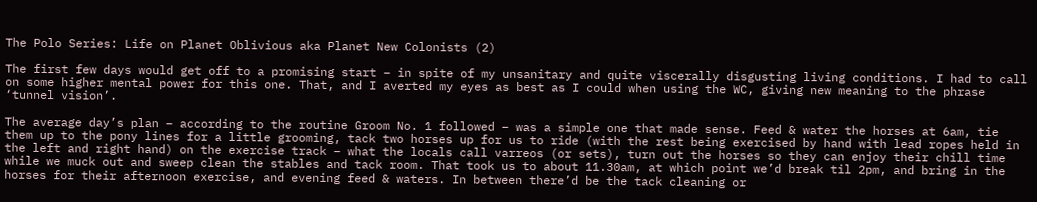The Polo Series: Life on Planet Oblivious aka Planet New Colonists (2)

The first few days would get off to a promising start – in spite of my unsanitary and quite viscerally disgusting living conditions. I had to call on some higher mental power for this one. That, and I averted my eyes as best as I could when using the WC, giving new meaning to the phrase ‘tunnel vision’.

The average day’s plan – according to the routine Groom No. 1 followed – was a simple one that made sense. Feed & water the horses at 6am, tie them up to the pony lines for a little grooming, tack two horses up for us to ride (with the rest being exercised by hand with lead ropes held in the left and right hand) on the exercise track – what the locals call varreos (or sets), turn out the horses so they can enjoy their chill time while we muck out and sweep clean the stables and tack room. That took us to about 11.30am, at which point we’d break til 2pm, and bring in the horses for their afternoon exercise, and evening feed & waters. In between there’d be the tack cleaning or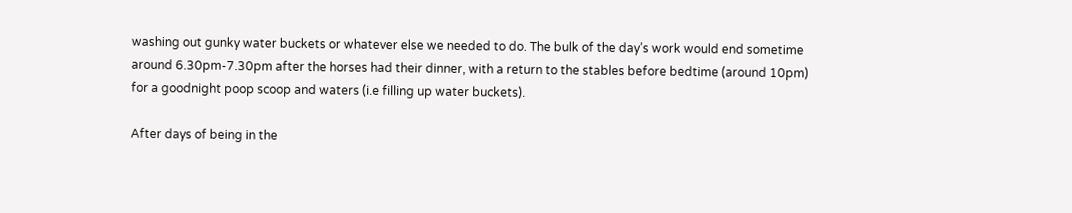washing out gunky water buckets or whatever else we needed to do. The bulk of the day’s work would end sometime around 6.30pm-7.30pm after the horses had their dinner, with a return to the stables before bedtime (around 10pm) for a goodnight poop scoop and waters (i.e filling up water buckets).

After days of being in the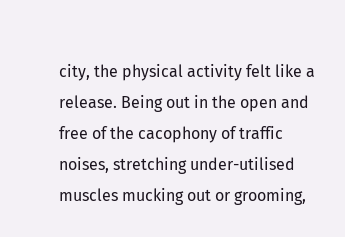city, the physical activity felt like a release. Being out in the open and free of the cacophony of traffic noises, stretching under-utilised muscles mucking out or grooming,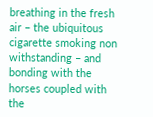breathing in the fresh air – the ubiquitous cigarette smoking non withstanding – and bonding with the horses coupled with the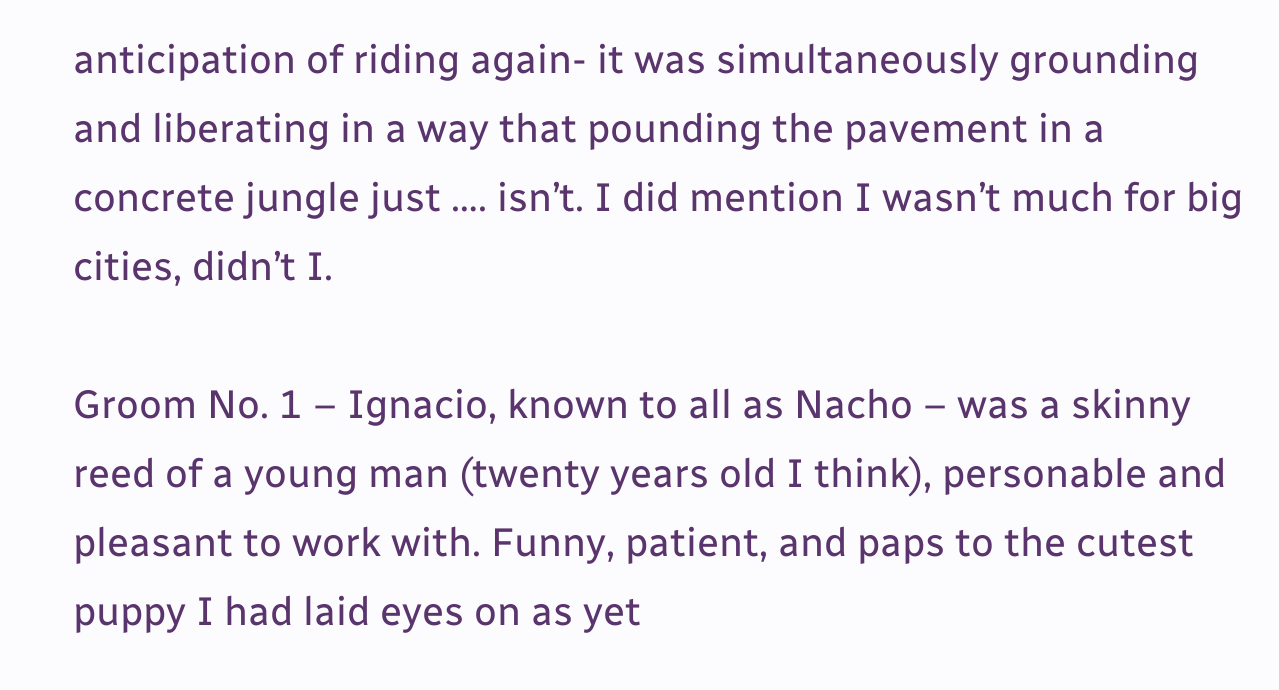anticipation of riding again- it was simultaneously grounding and liberating in a way that pounding the pavement in a concrete jungle just …. isn’t. I did mention I wasn’t much for big cities, didn’t I.

Groom No. 1 – Ignacio, known to all as Nacho – was a skinny reed of a young man (twenty years old I think), personable and pleasant to work with. Funny, patient, and paps to the cutest puppy I had laid eyes on as yet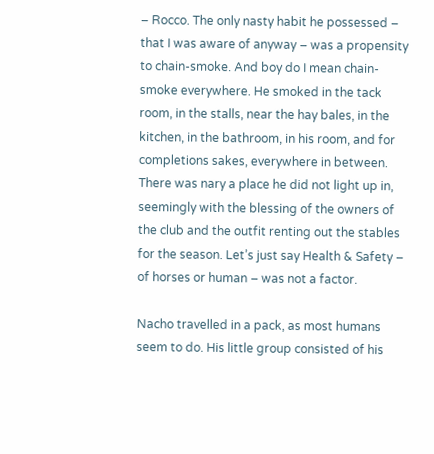– Rocco. The only nasty habit he possessed – that I was aware of anyway – was a propensity to chain-smoke. And boy do I mean chain-smoke everywhere. He smoked in the tack room, in the stalls, near the hay bales, in the kitchen, in the bathroom, in his room, and for completions sakes, everywhere in between. There was nary a place he did not light up in, seemingly with the blessing of the owners of the club and the outfit renting out the stables for the season. Let’s just say Health & Safety – of horses or human – was not a factor.

Nacho travelled in a pack, as most humans seem to do. His little group consisted of his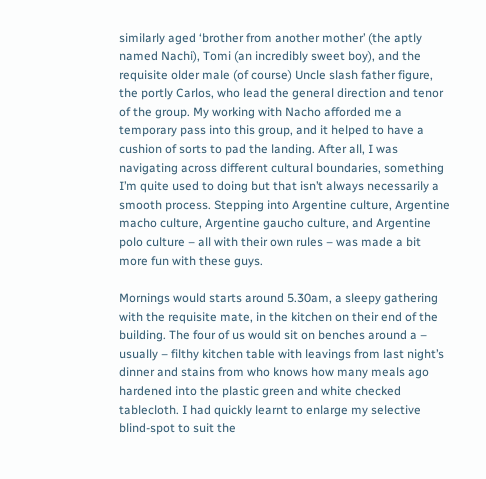similarly aged ‘brother from another mother’ (the aptly named Nachi), Tomi (an incredibly sweet boy), and the requisite older male (of course) Uncle slash father figure, the portly Carlos, who lead the general direction and tenor of the group. My working with Nacho afforded me a temporary pass into this group, and it helped to have a cushion of sorts to pad the landing. After all, I was navigating across different cultural boundaries, something I’m quite used to doing but that isn’t always necessarily a smooth process. Stepping into Argentine culture, Argentine macho culture, Argentine gaucho culture, and Argentine polo culture – all with their own rules – was made a bit more fun with these guys.

Mornings would starts around 5.30am, a sleepy gathering with the requisite mate, in the kitchen on their end of the building. The four of us would sit on benches around a – usually – filthy kitchen table with leavings from last night’s dinner and stains from who knows how many meals ago hardened into the plastic green and white checked tablecloth. I had quickly learnt to enlarge my selective blind-spot to suit the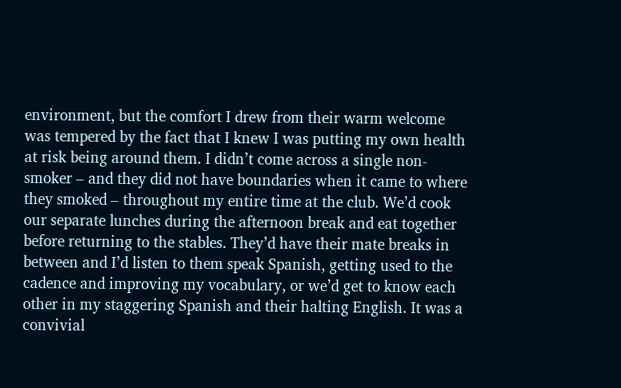environment, but the comfort I drew from their warm welcome was tempered by the fact that I knew I was putting my own health at risk being around them. I didn’t come across a single non-smoker – and they did not have boundaries when it came to where they smoked – throughout my entire time at the club. We’d cook our separate lunches during the afternoon break and eat together before returning to the stables. They’d have their mate breaks in between and I’d listen to them speak Spanish, getting used to the cadence and improving my vocabulary, or we’d get to know each other in my staggering Spanish and their halting English. It was a convivial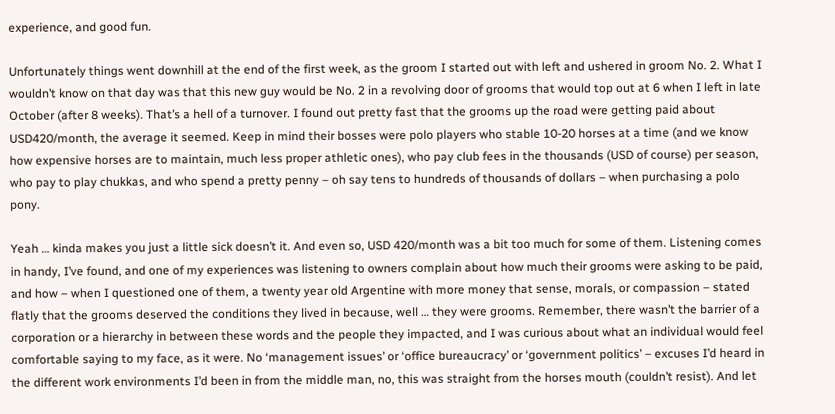experience, and good fun.

Unfortunately things went downhill at the end of the first week, as the groom I started out with left and ushered in groom No. 2. What I wouldn’t know on that day was that this new guy would be No. 2 in a revolving door of grooms that would top out at 6 when I left in late October (after 8 weeks). That’s a hell of a turnover. I found out pretty fast that the grooms up the road were getting paid about USD420/month, the average it seemed. Keep in mind their bosses were polo players who stable 10-20 horses at a time (and we know how expensive horses are to maintain, much less proper athletic ones), who pay club fees in the thousands (USD of course) per season, who pay to play chukkas, and who spend a pretty penny – oh say tens to hundreds of thousands of dollars – when purchasing a polo pony.

Yeah … kinda makes you just a little sick doesn’t it. And even so, USD 420/month was a bit too much for some of them. Listening comes in handy, I’ve found, and one of my experiences was listening to owners complain about how much their grooms were asking to be paid, and how – when I questioned one of them, a twenty year old Argentine with more money that sense, morals, or compassion – stated flatly that the grooms deserved the conditions they lived in because, well … they were grooms. Remember, there wasn’t the barrier of a corporation or a hierarchy in between these words and the people they impacted, and I was curious about what an individual would feel comfortable saying to my face, as it were. No ‘management issues’ or ‘office bureaucracy’ or ‘government politics’ – excuses I’d heard in the different work environments I’d been in from the middle man, no, this was straight from the horses mouth (couldn’t resist). And let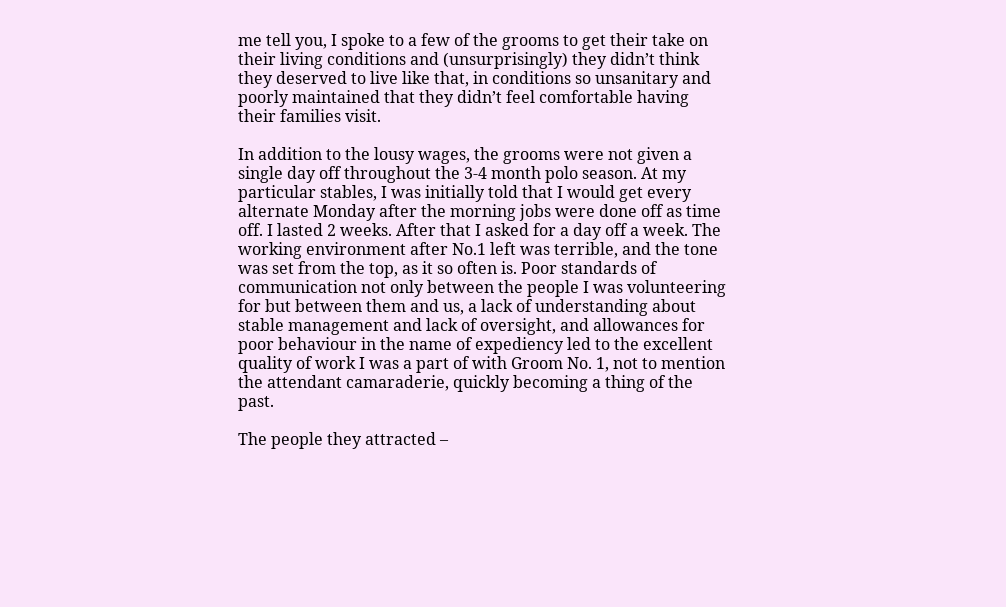me tell you, I spoke to a few of the grooms to get their take on their living conditions and (unsurprisingly) they didn’t think they deserved to live like that, in conditions so unsanitary and poorly maintained that they didn’t feel comfortable having their families visit.

In addition to the lousy wages, the grooms were not given a single day off throughout the 3-4 month polo season. At my particular stables, I was initially told that I would get every alternate Monday after the morning jobs were done off as time off. I lasted 2 weeks. After that I asked for a day off a week. The working environment after No.1 left was terrible, and the tone was set from the top, as it so often is. Poor standards of communication not only between the people I was volunteering for but between them and us, a lack of understanding about stable management and lack of oversight, and allowances for poor behaviour in the name of expediency led to the excellent quality of work I was a part of with Groom No. 1, not to mention the attendant camaraderie, quickly becoming a thing of the past.

The people they attracted –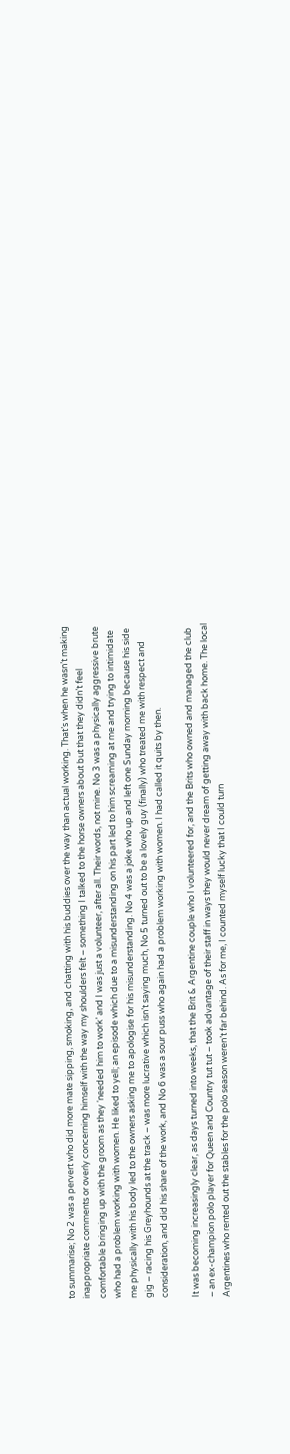to summarise; No 2 was a pervert who did more mate sipping, smoking, and chatting with his buddies over the way than actual working. That’s when he wasn’t making inappropriate comments or overly concerning himself with the way my shoulders felt – something I talked to the horse owners about but that they didn’t feel comfortable bringing up with the groom as they ‘needed him to work’ and I was just a volunteer, after all. Their words, not mine. No 3 was a physically aggressive brute who had a problem working with women. He liked to yell; an episode which due to a misunderstanding on his part led to him screaming at me and trying to intimidate me physically with his body led to the owners asking me to apologise for his misunderstanding. No 4 was a joke who up and left one Sunday morning because his side gig – racing his Greyhounds at the track – was more lucrative which isn’t saying much, No 5 turned out to be a lovely guy (finally) who treated me with respect and consideration, and did his share of the work, and No 6 was a sour puss who again had a problem working with women. I had called it quits by then.

It was becoming increasingly clear, as days turned into weeks, that the Brit & Argentine couple who I volunteered for, and the Brits who owned and managed the club – an ex-champion polo player for Queen and Country tut tut – took advantage of their staff in ways they would never dream of getting away with back home. The local Argentines who rented out the stables for the polo season weren’t far behind. As for me, I counted myself lucky that I could turn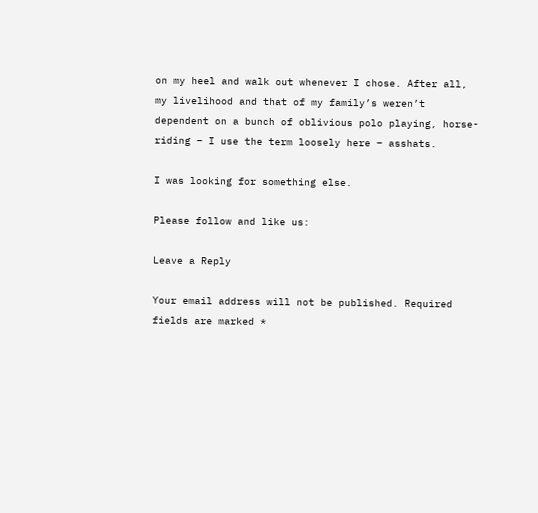on my heel and walk out whenever I chose. After all, my livelihood and that of my family’s weren’t dependent on a bunch of oblivious polo playing, horse-riding – I use the term loosely here – asshats.

I was looking for something else.

Please follow and like us:

Leave a Reply

Your email address will not be published. Required fields are marked *